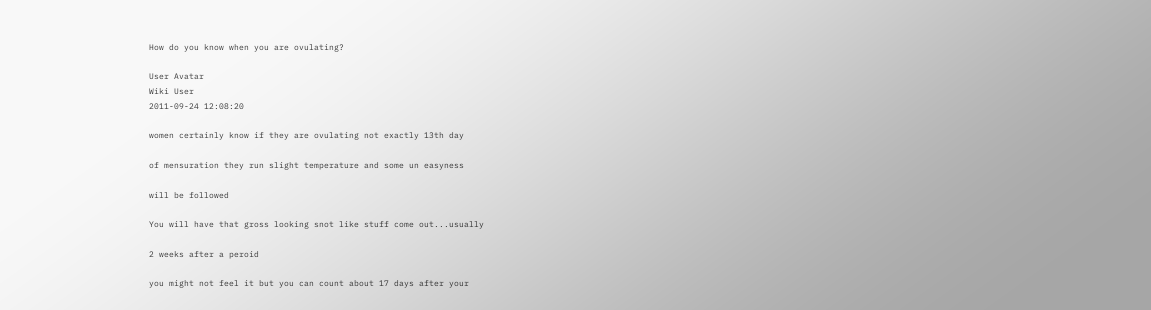How do you know when you are ovulating?

User Avatar
Wiki User
2011-09-24 12:08:20

women certainly know if they are ovulating not exactly 13th day

of mensuration they run slight temperature and some un easyness

will be followed

You will have that gross looking snot like stuff come out...usually

2 weeks after a peroid

you might not feel it but you can count about 17 days after your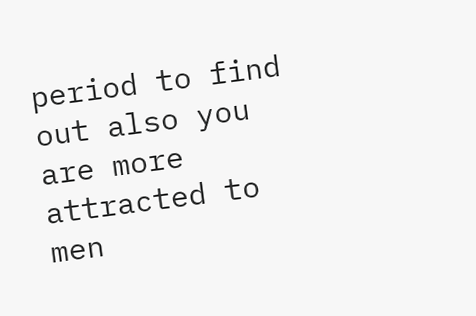period to find out also you are more attracted to men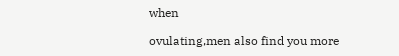when

ovulating,men also find you more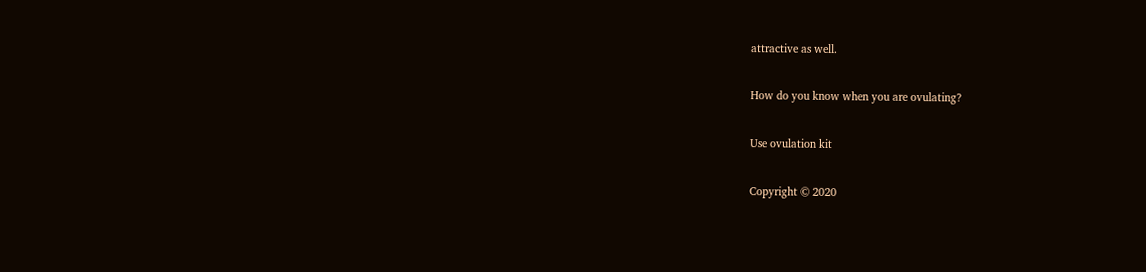attractive as well.

How do you know when you are ovulating?

Use ovulation kit

Copyright © 2020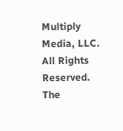Multiply Media, LLC. All Rights Reserved. The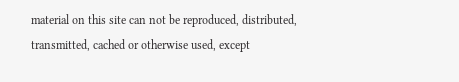material on this site can not be reproduced, distributed, transmitted, cached or otherwise used, except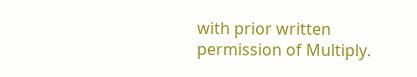with prior written permission of Multiply.